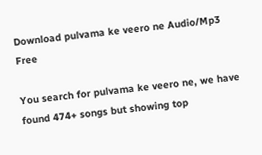Download pulvama ke veero ne Audio/Mp3 Free

You search for pulvama ke veero ne, we have found 474+ songs but showing top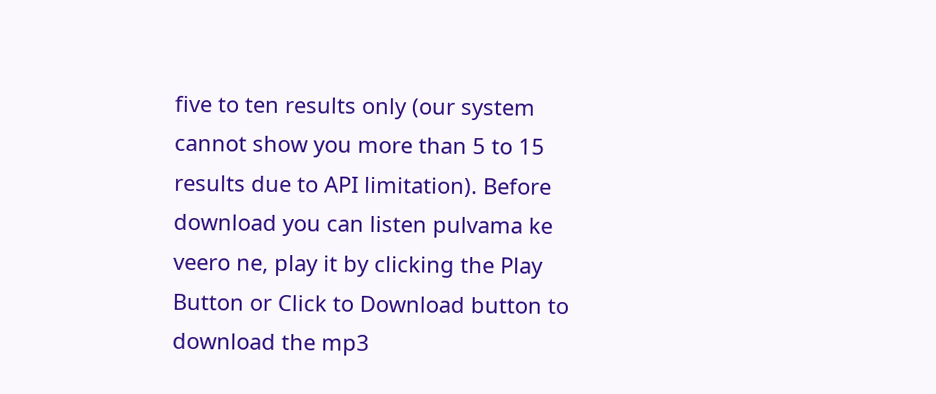five to ten results only (our system cannot show you more than 5 to 15 results due to API limitation). Before download you can listen pulvama ke veero ne, play it by clicking the Play Button or Click to Download button to download the mp3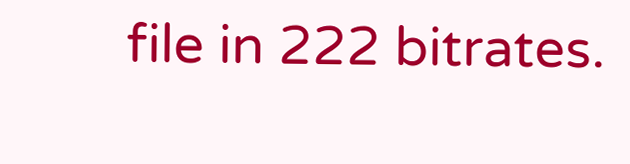file in 222 bitrates.